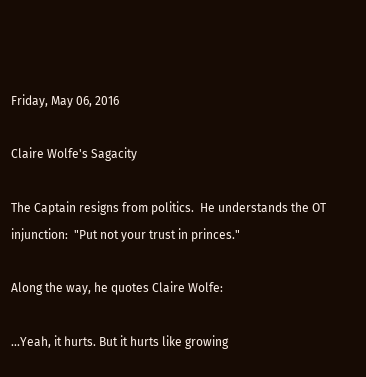Friday, May 06, 2016

Claire Wolfe's Sagacity

The Captain resigns from politics.  He understands the OT injunction:  "Put not your trust in princes."

Along the way, he quotes Claire Wolfe:

...Yeah, it hurts. But it hurts like growing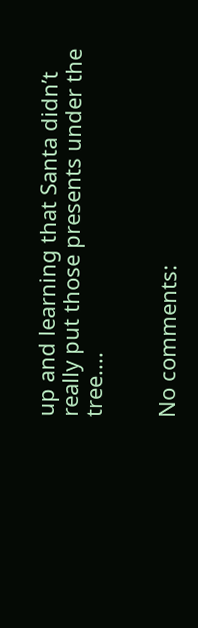up and learning that Santa didn’t really put those presents under the tree....


No comments: